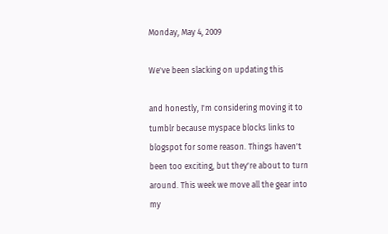Monday, May 4, 2009

We've been slacking on updating this

and honestly, I'm considering moving it to tumblr because myspace blocks links to blogspot for some reason. Things haven't been too exciting, but they're about to turn around. This week we move all the gear into my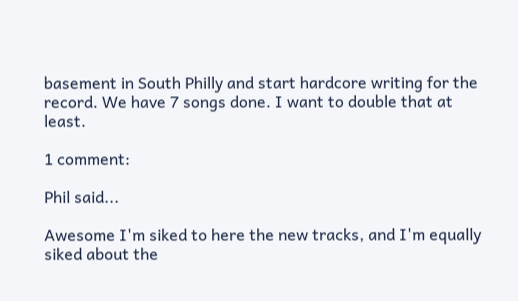basement in South Philly and start hardcore writing for the record. We have 7 songs done. I want to double that at least.

1 comment:

Phil said...

Awesome I'm siked to here the new tracks, and I'm equally siked about the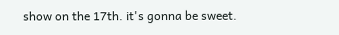show on the 17th. it's gonna be sweet.